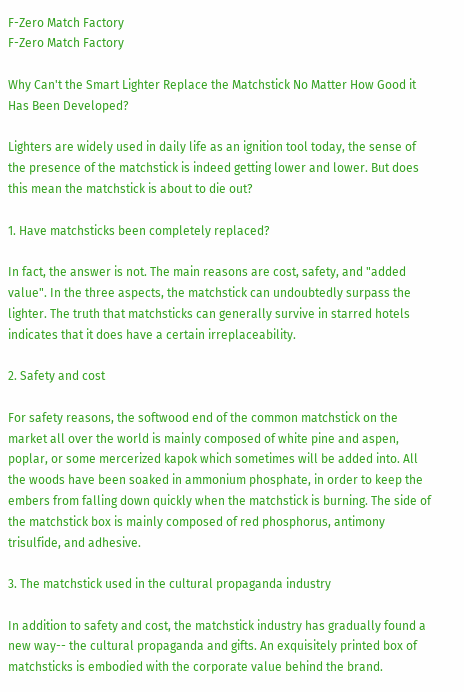F-Zero Match Factory
F-Zero Match Factory

Why Can't the Smart Lighter Replace the Matchstick No Matter How Good it Has Been Developed?

Lighters are widely used in daily life as an ignition tool today, the sense of the presence of the matchstick is indeed getting lower and lower. But does this mean the matchstick is about to die out?

1. Have matchsticks been completely replaced?

In fact, the answer is not. The main reasons are cost, safety, and "added value". In the three aspects, the matchstick can undoubtedly surpass the lighter. The truth that matchsticks can generally survive in starred hotels indicates that it does have a certain irreplaceability.

2. Safety and cost

For safety reasons, the softwood end of the common matchstick on the market all over the world is mainly composed of white pine and aspen, poplar, or some mercerized kapok which sometimes will be added into. All the woods have been soaked in ammonium phosphate, in order to keep the embers from falling down quickly when the matchstick is burning. The side of the matchstick box is mainly composed of red phosphorus, antimony trisulfide, and adhesive.

3. The matchstick used in the cultural propaganda industry

In addition to safety and cost, the matchstick industry has gradually found a new way-- the cultural propaganda and gifts. An exquisitely printed box of matchsticks is embodied with the corporate value behind the brand.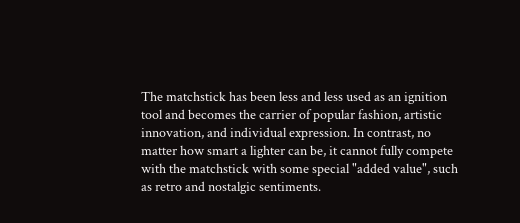The matchstick has been less and less used as an ignition tool and becomes the carrier of popular fashion, artistic innovation, and individual expression. In contrast, no matter how smart a lighter can be, it cannot fully compete with the matchstick with some special "added value", such as retro and nostalgic sentiments.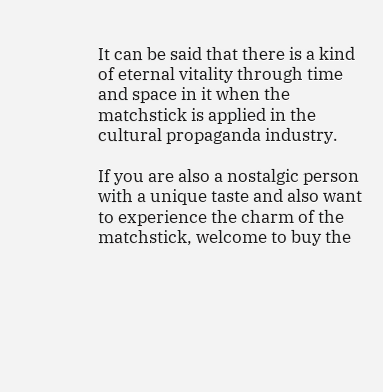It can be said that there is a kind of eternal vitality through time and space in it when the matchstick is applied in the cultural propaganda industry.

If you are also a nostalgic person with a unique taste and also want to experience the charm of the matchstick, welcome to buy the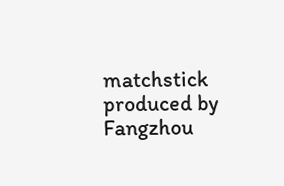matchstick produced by Fangzhou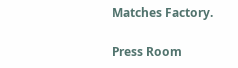Matches Factory.

Press Room